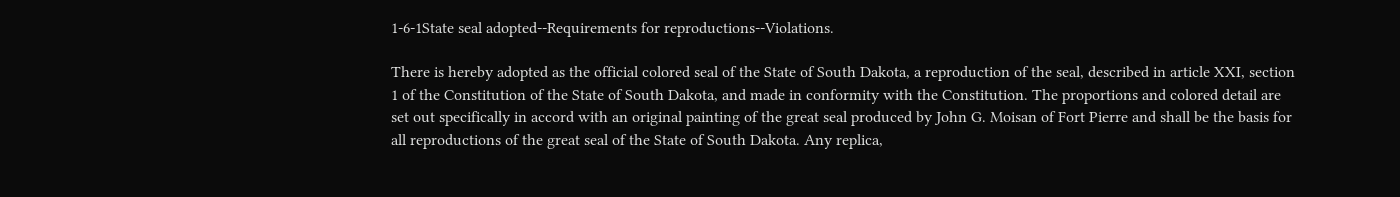1-6-1State seal adopted--Requirements for reproductions--Violations.

There is hereby adopted as the official colored seal of the State of South Dakota, a reproduction of the seal, described in article XXI, section 1 of the Constitution of the State of South Dakota, and made in conformity with the Constitution. The proportions and colored detail are set out specifically in accord with an original painting of the great seal produced by John G. Moisan of Fort Pierre and shall be the basis for all reproductions of the great seal of the State of South Dakota. Any replica,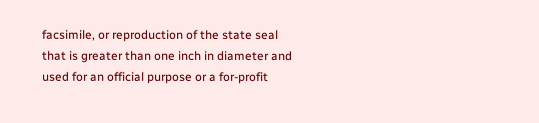facsimile, or reproduction of the state seal that is greater than one inch in diameter and used for an official purpose or a for-profit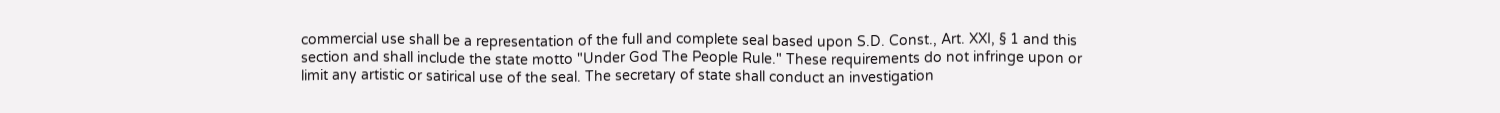commercial use shall be a representation of the full and complete seal based upon S.D. Const., Art. XXI, § 1 and this section and shall include the state motto "Under God The People Rule." These requirements do not infringe upon or limit any artistic or satirical use of the seal. The secretary of state shall conduct an investigation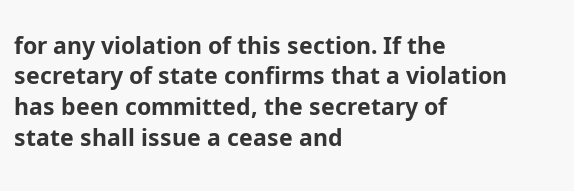for any violation of this section. If the secretary of state confirms that a violation has been committed, the secretary of state shall issue a cease and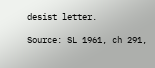desist letter.

Source: SL 1961, ch 291,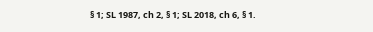§ 1; SL 1987, ch 2, § 1; SL 2018, ch 6, § 1.